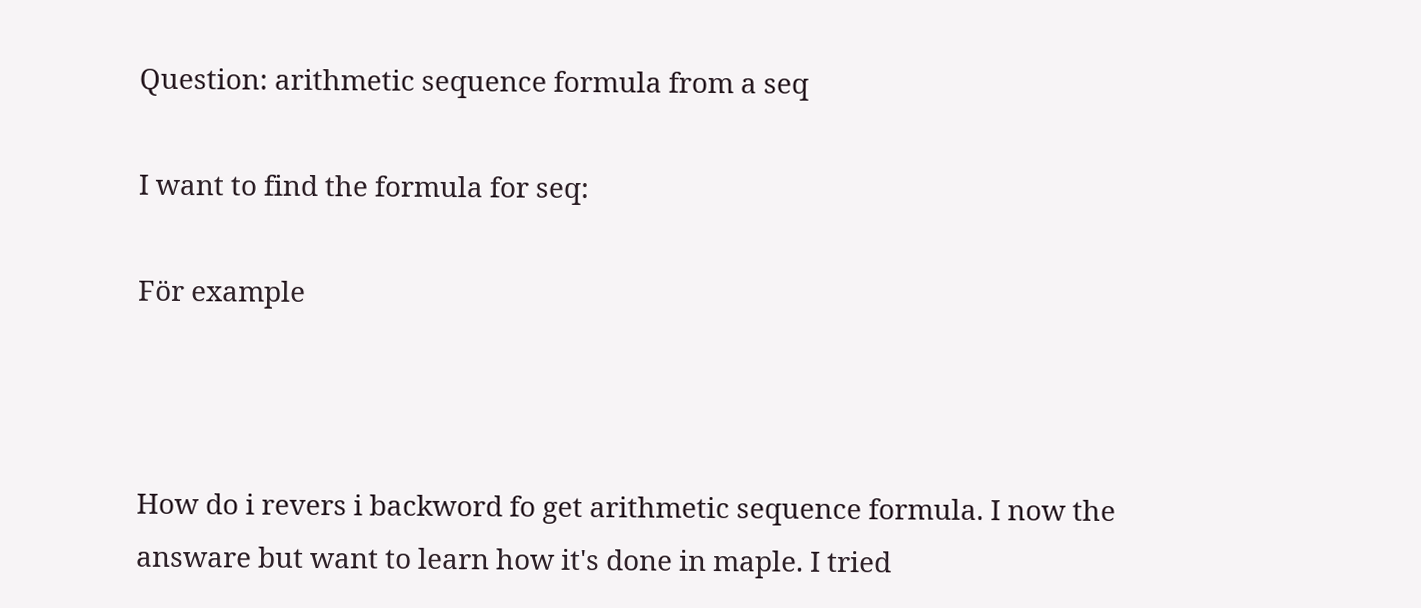Question: arithmetic sequence formula from a seq

I want to find the formula for seq:

För example



How do i revers i backword fo get arithmetic sequence formula. I now the answare but want to learn how it's done in maple. I tried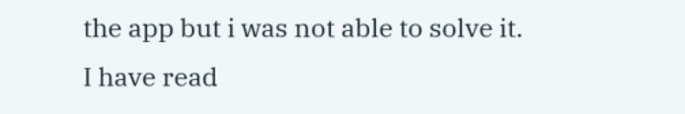the app but i was not able to solve it. I have read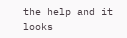the help and it looks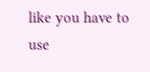like you have to use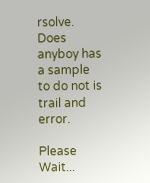rsolve. Does anyboy has a sample to do not is trail and error.

Please Wait...